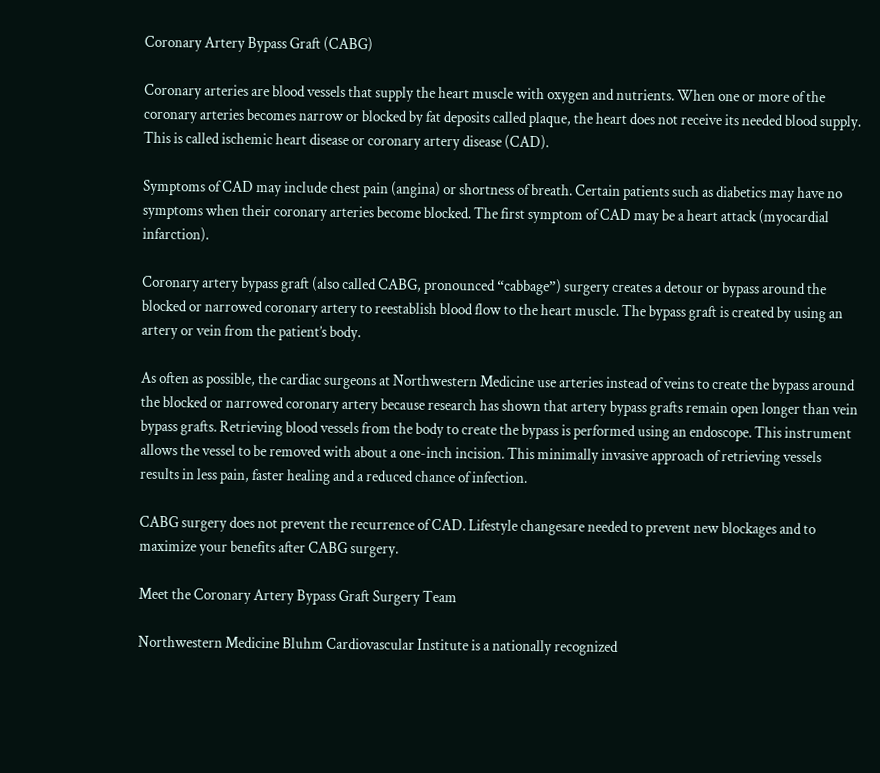Coronary Artery Bypass Graft (CABG)

Coronary arteries are blood vessels that supply the heart muscle with oxygen and nutrients. When one or more of the coronary arteries becomes narrow or blocked by fat deposits called plaque, the heart does not receive its needed blood supply. This is called ischemic heart disease or coronary artery disease (CAD).

Symptoms of CAD may include chest pain (angina) or shortness of breath. Certain patients such as diabetics may have no symptoms when their coronary arteries become blocked. The first symptom of CAD may be a heart attack (myocardial infarction).

Coronary artery bypass graft (also called CABG, pronounced “cabbage”) surgery creates a detour or bypass around the blocked or narrowed coronary artery to reestablish blood flow to the heart muscle. The bypass graft is created by using an artery or vein from the patient’s body.

As often as possible, the cardiac surgeons at Northwestern Medicine use arteries instead of veins to create the bypass around the blocked or narrowed coronary artery because research has shown that artery bypass grafts remain open longer than vein bypass grafts. Retrieving blood vessels from the body to create the bypass is performed using an endoscope. This instrument allows the vessel to be removed with about a one-inch incision. This minimally invasive approach of retrieving vessels results in less pain, faster healing and a reduced chance of infection.

CABG surgery does not prevent the recurrence of CAD. Lifestyle changesare needed to prevent new blockages and to maximize your benefits after CABG surgery.

Meet the Coronary Artery Bypass Graft Surgery Team

Northwestern Medicine Bluhm Cardiovascular Institute is a nationally recognized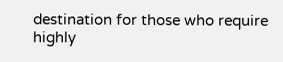destination for those who require highly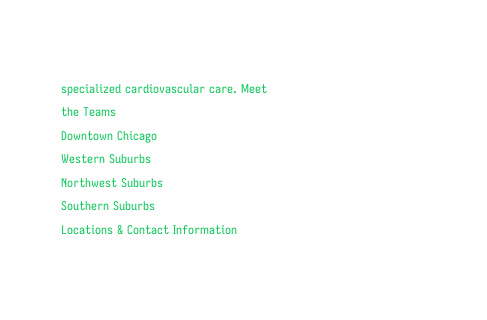specialized cardiovascular care. Meet the Teams
Downtown Chicago
Western Suburbs
Northwest Suburbs
Southern Suburbs
Locations & Contact Information